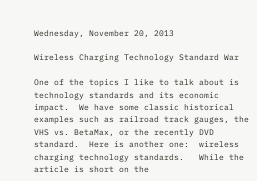Wednesday, November 20, 2013

Wireless Charging Technology Standard War

One of the topics I like to talk about is technology standards and its economic impact.  We have some classic historical examples such as railroad track gauges, the VHS vs. BetaMax, or the recently DVD standard.  Here is another one:  wireless charging technology standards.   While the article is short on the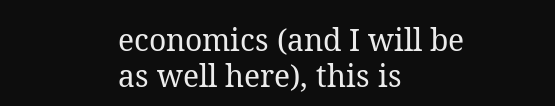economics (and I will be as well here), this is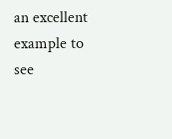an excellent example to see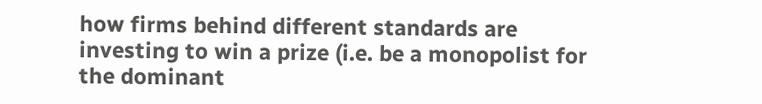how firms behind different standards are investing to win a prize (i.e. be a monopolist for the dominant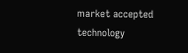market accepted technology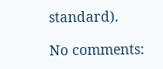standard).

No comments: